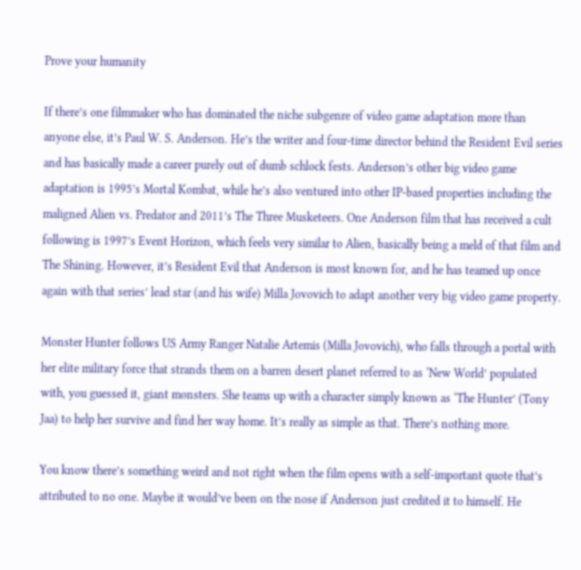Prove your humanity

If there’s one filmmaker who has dominated the niche subgenre of video game adaptation more than anyone else, it’s Paul W. S. Anderson. He’s the writer and four-time director behind the Resident Evil series and has basically made a career purely out of dumb schlock fests. Anderson’s other big video game adaptation is 1995’s Mortal Kombat, while he’s also ventured into other IP-based properties including the maligned Alien vs. Predator and 2011’s The Three Musketeers. One Anderson film that has received a cult following is 1997’s Event Horizon, which feels very similar to Alien, basically being a meld of that film and The Shining. However, it’s Resident Evil that Anderson is most known for, and he has teamed up once again with that series’ lead star (and his wife) Milla Jovovich to adapt another very big video game property.

Monster Hunter follows US Army Ranger Natalie Artemis (Milla Jovovich), who falls through a portal with her elite military force that strands them on a barren desert planet referred to as ‘New World’ populated with, you guessed it, giant monsters. She teams up with a character simply known as ‘The Hunter’ (Tony Jaa) to help her survive and find her way home. It’s really as simple as that. There’s nothing more.

You know there’s something weird and not right when the film opens with a self-important quote that’s attributed to no one. Maybe it would’ve been on the nose if Anderson just credited it to himself. He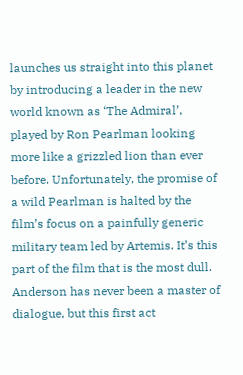launches us straight into this planet by introducing a leader in the new world known as ‘The Admiral’, played by Ron Pearlman looking more like a grizzled lion than ever before. Unfortunately, the promise of a wild Pearlman is halted by the film’s focus on a painfully generic military team led by Artemis. It’s this part of the film that is the most dull. Anderson has never been a master of dialogue, but this first act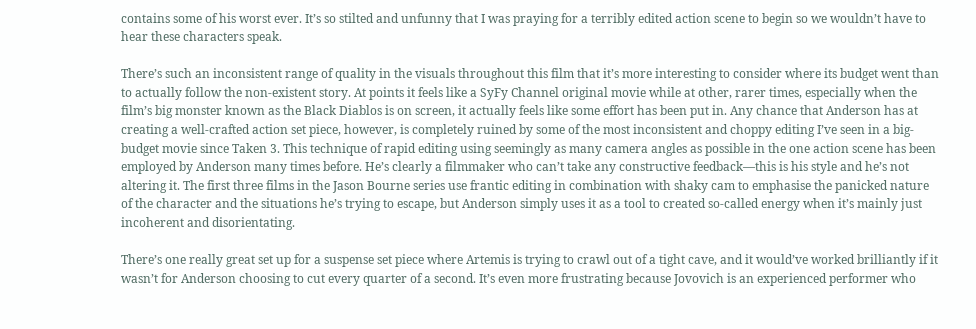contains some of his worst ever. It’s so stilted and unfunny that I was praying for a terribly edited action scene to begin so we wouldn’t have to hear these characters speak.

There’s such an inconsistent range of quality in the visuals throughout this film that it’s more interesting to consider where its budget went than to actually follow the non-existent story. At points it feels like a SyFy Channel original movie while at other, rarer times, especially when the film’s big monster known as the Black Diablos is on screen, it actually feels like some effort has been put in. Any chance that Anderson has at creating a well-crafted action set piece, however, is completely ruined by some of the most inconsistent and choppy editing I’ve seen in a big-budget movie since Taken 3. This technique of rapid editing using seemingly as many camera angles as possible in the one action scene has been employed by Anderson many times before. He’s clearly a filmmaker who can’t take any constructive feedback—this is his style and he’s not altering it. The first three films in the Jason Bourne series use frantic editing in combination with shaky cam to emphasise the panicked nature of the character and the situations he’s trying to escape, but Anderson simply uses it as a tool to created so-called energy when it’s mainly just incoherent and disorientating.

There’s one really great set up for a suspense set piece where Artemis is trying to crawl out of a tight cave, and it would’ve worked brilliantly if it wasn’t for Anderson choosing to cut every quarter of a second. It’s even more frustrating because Jovovich is an experienced performer who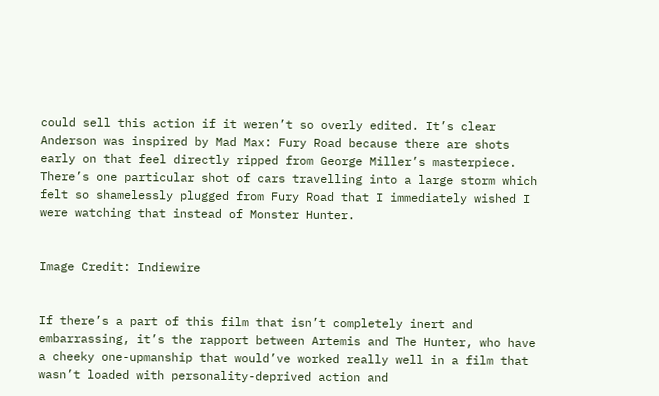could sell this action if it weren’t so overly edited. It’s clear Anderson was inspired by Mad Max: Fury Road because there are shots early on that feel directly ripped from George Miller’s masterpiece. There’s one particular shot of cars travelling into a large storm which felt so shamelessly plugged from Fury Road that I immediately wished I were watching that instead of Monster Hunter.


Image Credit: Indiewire


If there’s a part of this film that isn’t completely inert and embarrassing, it’s the rapport between Artemis and The Hunter, who have a cheeky one-upmanship that would’ve worked really well in a film that wasn’t loaded with personality-deprived action and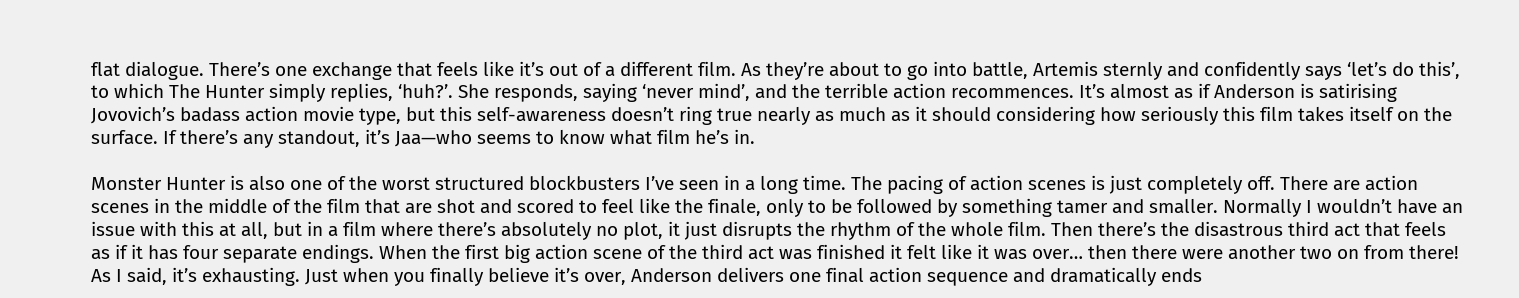flat dialogue. There’s one exchange that feels like it’s out of a different film. As they’re about to go into battle, Artemis sternly and confidently says ‘let’s do this’, to which The Hunter simply replies, ‘huh?’. She responds, saying ‘never mind’, and the terrible action recommences. It’s almost as if Anderson is satirising Jovovich’s badass action movie type, but this self-awareness doesn’t ring true nearly as much as it should considering how seriously this film takes itself on the surface. If there’s any standout, it’s Jaa—who seems to know what film he’s in.

Monster Hunter is also one of the worst structured blockbusters I’ve seen in a long time. The pacing of action scenes is just completely off. There are action scenes in the middle of the film that are shot and scored to feel like the finale, only to be followed by something tamer and smaller. Normally I wouldn’t have an issue with this at all, but in a film where there’s absolutely no plot, it just disrupts the rhythm of the whole film. Then there’s the disastrous third act that feels as if it has four separate endings. When the first big action scene of the third act was finished it felt like it was over… then there were another two on from there! As I said, it’s exhausting. Just when you finally believe it’s over, Anderson delivers one final action sequence and dramatically ends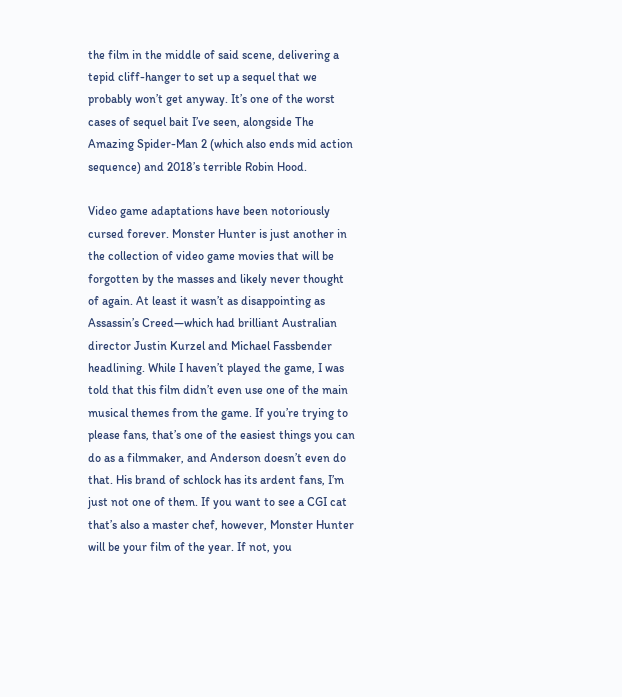the film in the middle of said scene, delivering a tepid cliff-hanger to set up a sequel that we probably won’t get anyway. It’s one of the worst cases of sequel bait I’ve seen, alongside The Amazing Spider-Man 2 (which also ends mid action sequence) and 2018’s terrible Robin Hood.

Video game adaptations have been notoriously cursed forever. Monster Hunter is just another in the collection of video game movies that will be forgotten by the masses and likely never thought of again. At least it wasn’t as disappointing as Assassin’s Creed—which had brilliant Australian director Justin Kurzel and Michael Fassbender headlining. While I haven’t played the game, I was told that this film didn’t even use one of the main musical themes from the game. If you’re trying to please fans, that’s one of the easiest things you can do as a filmmaker, and Anderson doesn’t even do that. His brand of schlock has its ardent fans, I’m just not one of them. If you want to see a CGI cat that’s also a master chef, however, Monster Hunter will be your film of the year. If not, you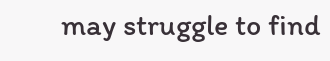may struggle to find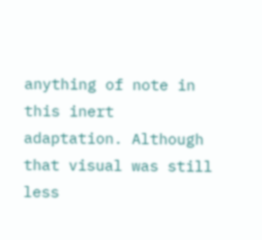anything of note in this inert adaptation. Although that visual was still less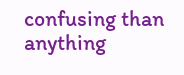confusing than anything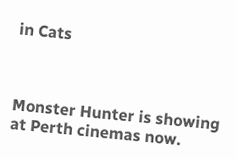in Cats



Monster Hunter is showing at Perth cinemas now.